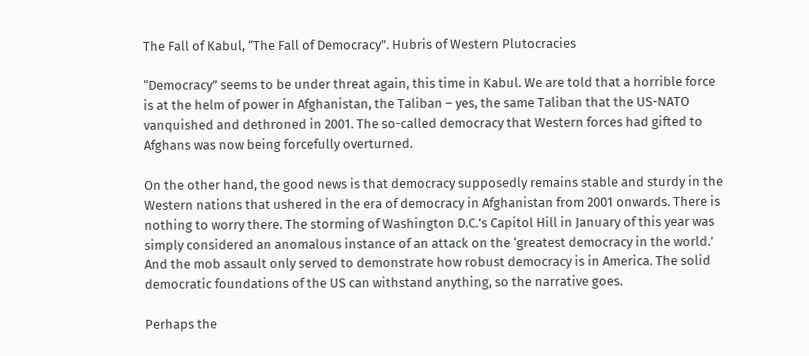The Fall of Kabul, “The Fall of Democracy”. Hubris of Western Plutocracies

“Democracy” seems to be under threat again, this time in Kabul. We are told that a horrible force is at the helm of power in Afghanistan, the Taliban – yes, the same Taliban that the US-NATO vanquished and dethroned in 2001. The so-called democracy that Western forces had gifted to Afghans was now being forcefully overturned.

On the other hand, the good news is that democracy supposedly remains stable and sturdy in the Western nations that ushered in the era of democracy in Afghanistan from 2001 onwards. There is nothing to worry there. The storming of Washington D.C.’s Capitol Hill in January of this year was simply considered an anomalous instance of an attack on the ‘greatest democracy in the world.’ And the mob assault only served to demonstrate how robust democracy is in America. The solid democratic foundations of the US can withstand anything, so the narrative goes.

Perhaps the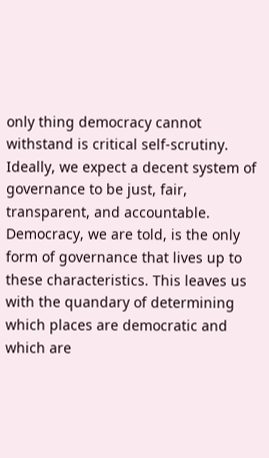only thing democracy cannot withstand is critical self-scrutiny. Ideally, we expect a decent system of governance to be just, fair, transparent, and accountable. Democracy, we are told, is the only form of governance that lives up to these characteristics. This leaves us with the quandary of determining which places are democratic and which are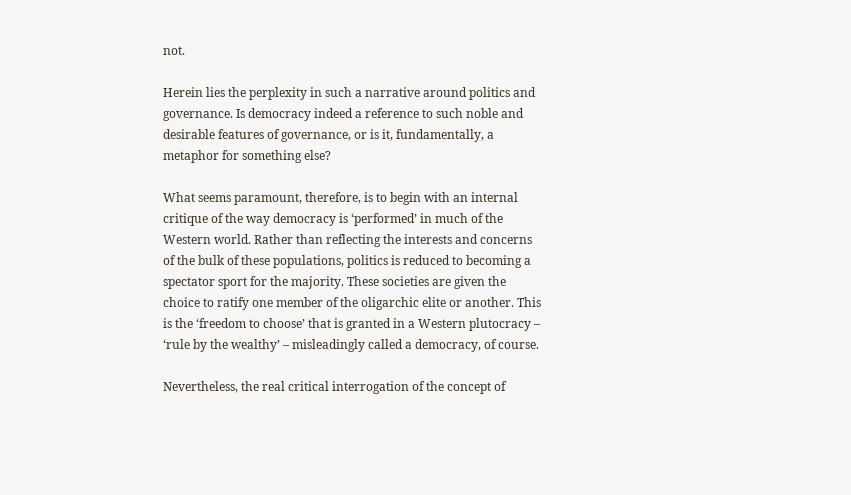not.

Herein lies the perplexity in such a narrative around politics and governance. Is democracy indeed a reference to such noble and desirable features of governance, or is it, fundamentally, a metaphor for something else?

What seems paramount, therefore, is to begin with an internal critique of the way democracy is ‘performed’ in much of the Western world. Rather than reflecting the interests and concerns of the bulk of these populations, politics is reduced to becoming a spectator sport for the majority. These societies are given the choice to ratify one member of the oligarchic elite or another. This is the ‘freedom to choose’ that is granted in a Western plutocracy – ‘rule by the wealthy’ – misleadingly called a democracy, of course.

Nevertheless, the real critical interrogation of the concept of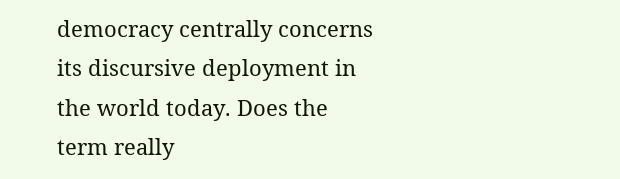democracy centrally concerns its discursive deployment in the world today. Does the term really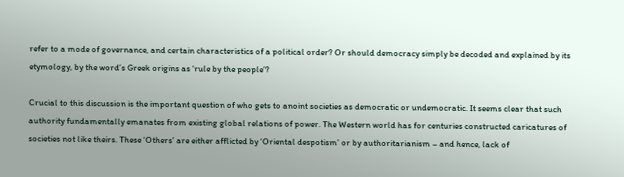refer to a mode of governance, and certain characteristics of a political order? Or should democracy simply be decoded and explained by its etymology, by the word’s Greek origins as ‘rule by the people’?

Crucial to this discussion is the important question of who gets to anoint societies as democratic or undemocratic. It seems clear that such authority fundamentally emanates from existing global relations of power. The Western world has for centuries constructed caricatures of societies not like theirs. These ‘Others’ are either afflicted by ‘Oriental despotism’ or by authoritarianism – and hence, lack of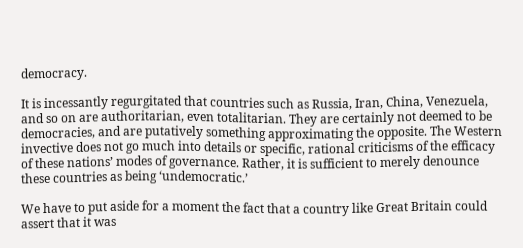democracy.

It is incessantly regurgitated that countries such as Russia, Iran, China, Venezuela, and so on are authoritarian, even totalitarian. They are certainly not deemed to be democracies, and are putatively something approximating the opposite. The Western invective does not go much into details or specific, rational criticisms of the efficacy of these nations’ modes of governance. Rather, it is sufficient to merely denounce these countries as being ‘undemocratic.’

We have to put aside for a moment the fact that a country like Great Britain could assert that it was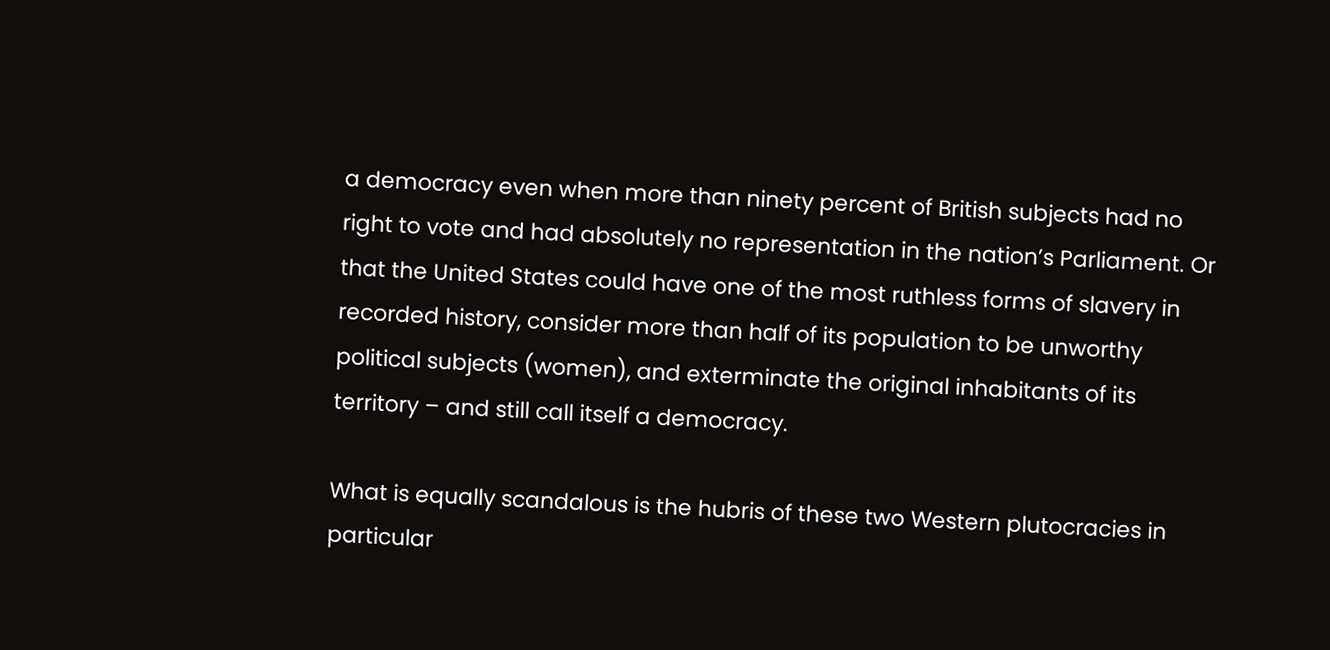a democracy even when more than ninety percent of British subjects had no right to vote and had absolutely no representation in the nation’s Parliament. Or that the United States could have one of the most ruthless forms of slavery in recorded history, consider more than half of its population to be unworthy political subjects (women), and exterminate the original inhabitants of its territory – and still call itself a democracy.

What is equally scandalous is the hubris of these two Western plutocracies in particular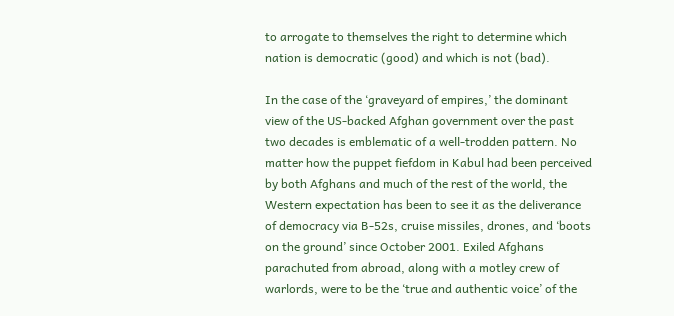to arrogate to themselves the right to determine which nation is democratic (good) and which is not (bad).

In the case of the ‘graveyard of empires,’ the dominant view of the US-backed Afghan government over the past two decades is emblematic of a well-trodden pattern. No matter how the puppet fiefdom in Kabul had been perceived by both Afghans and much of the rest of the world, the Western expectation has been to see it as the deliverance of democracy via B-52s, cruise missiles, drones, and ‘boots on the ground’ since October 2001. Exiled Afghans parachuted from abroad, along with a motley crew of warlords, were to be the ‘true and authentic voice’ of the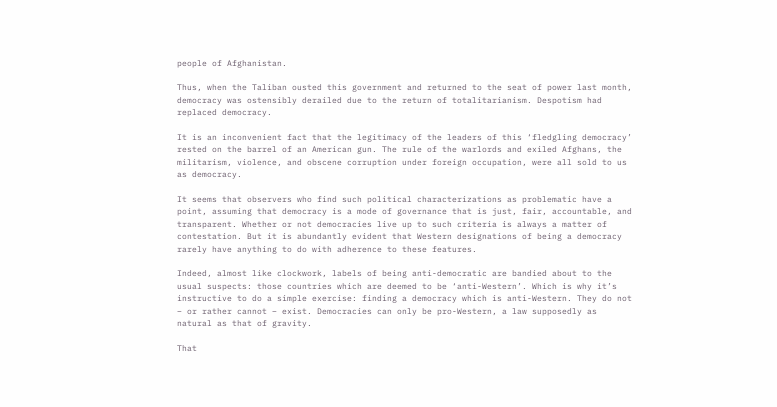people of Afghanistan.

Thus, when the Taliban ousted this government and returned to the seat of power last month, democracy was ostensibly derailed due to the return of totalitarianism. Despotism had replaced democracy.

It is an inconvenient fact that the legitimacy of the leaders of this ‘fledgling democracy’ rested on the barrel of an American gun. The rule of the warlords and exiled Afghans, the militarism, violence, and obscene corruption under foreign occupation, were all sold to us as democracy.

It seems that observers who find such political characterizations as problematic have a point, assuming that democracy is a mode of governance that is just, fair, accountable, and transparent. Whether or not democracies live up to such criteria is always a matter of contestation. But it is abundantly evident that Western designations of being a democracy rarely have anything to do with adherence to these features.

Indeed, almost like clockwork, labels of being anti-democratic are bandied about to the usual suspects: those countries which are deemed to be ‘anti-Western’. Which is why it’s instructive to do a simple exercise: finding a democracy which is anti-Western. They do not – or rather cannot – exist. Democracies can only be pro-Western, a law supposedly as natural as that of gravity.

That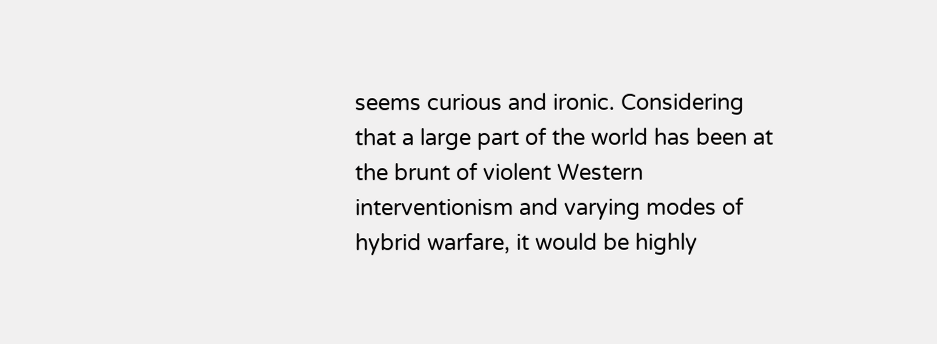seems curious and ironic. Considering that a large part of the world has been at the brunt of violent Western interventionism and varying modes of hybrid warfare, it would be highly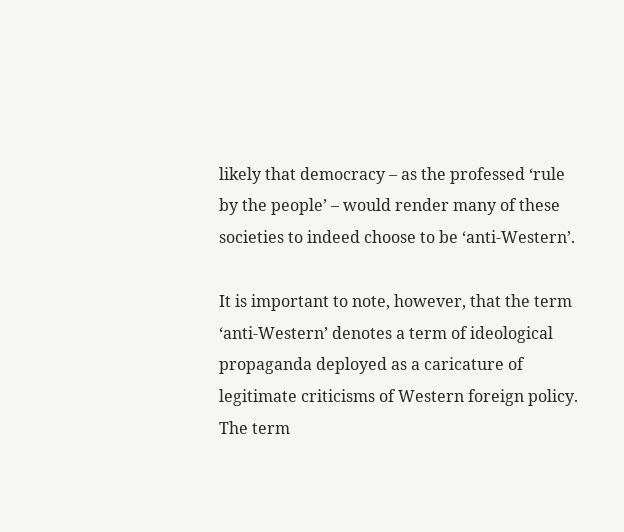likely that democracy – as the professed ‘rule by the people’ – would render many of these societies to indeed choose to be ‘anti-Western’.

It is important to note, however, that the term ‘anti-Western’ denotes a term of ideological propaganda deployed as a caricature of legitimate criticisms of Western foreign policy. The term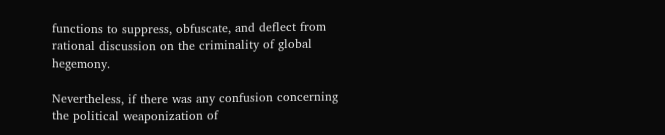functions to suppress, obfuscate, and deflect from rational discussion on the criminality of global hegemony.

Nevertheless, if there was any confusion concerning the political weaponization of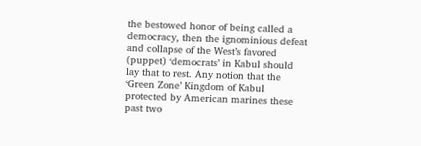the bestowed honor of being called a democracy, then the ignominious defeat and collapse of the West’s favored (puppet) ‘democrats’ in Kabul should lay that to rest. Any notion that the ‘Green Zone’ Kingdom of Kabul protected by American marines these past two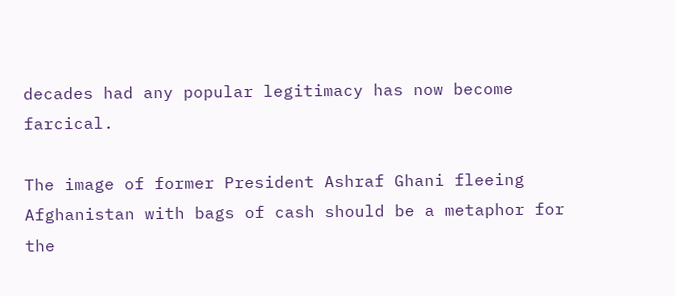decades had any popular legitimacy has now become farcical.

The image of former President Ashraf Ghani fleeing Afghanistan with bags of cash should be a metaphor for the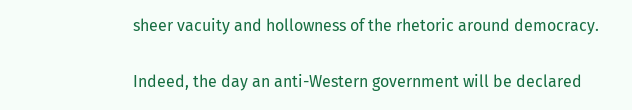sheer vacuity and hollowness of the rhetoric around democracy.

Indeed, the day an anti-Western government will be declared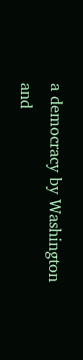a democracy by Washington and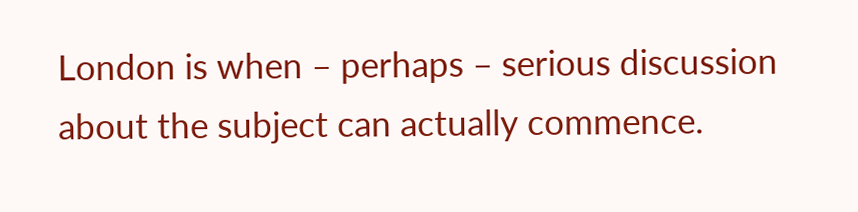London is when – perhaps – serious discussion about the subject can actually commence.